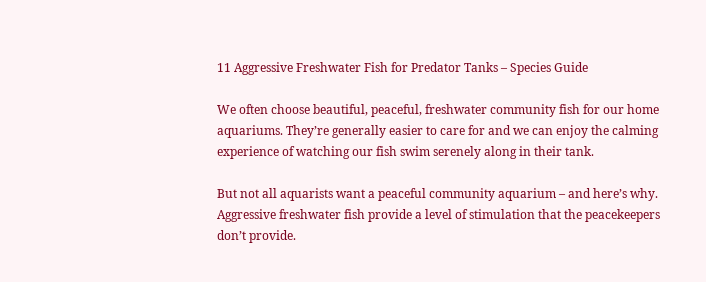11 Aggressive Freshwater Fish for Predator Tanks – Species Guide

We often choose beautiful, peaceful, freshwater community fish for our home aquariums. They’re generally easier to care for and we can enjoy the calming experience of watching our fish swim serenely along in their tank.

But not all aquarists want a peaceful community aquarium – and here’s why. Aggressive freshwater fish provide a level of stimulation that the peacekeepers don’t provide.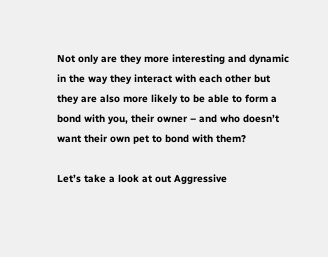Not only are they more interesting and dynamic in the way they interact with each other but they are also more likely to be able to form a bond with you, their owner – and who doesn’t want their own pet to bond with them?

Let’s take a look at out Aggressive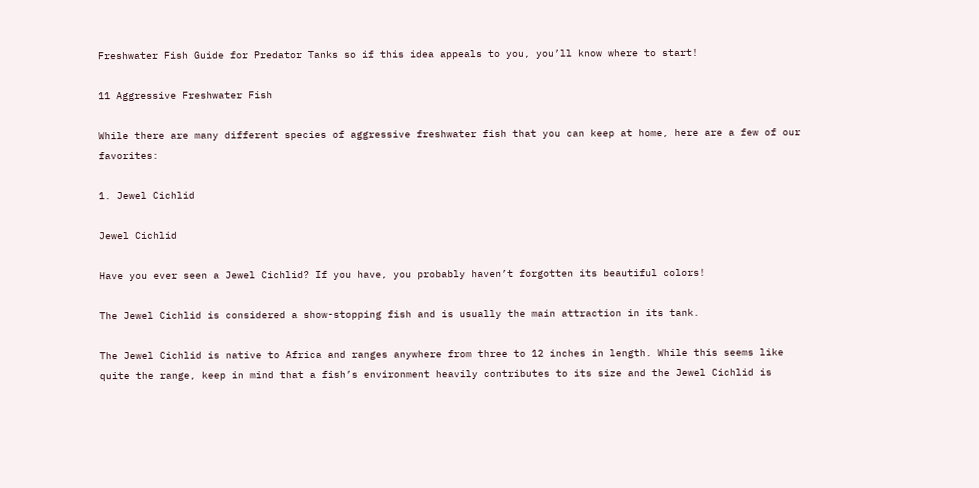Freshwater Fish Guide for Predator Tanks so if this idea appeals to you, you’ll know where to start!

11 Aggressive Freshwater Fish

While there are many different species of aggressive freshwater fish that you can keep at home, here are a few of our favorites:

1. Jewel Cichlid

Jewel Cichlid

Have you ever seen a Jewel Cichlid? If you have, you probably haven’t forgotten its beautiful colors!

The Jewel Cichlid is considered a show-stopping fish and is usually the main attraction in its tank.

The Jewel Cichlid is native to Africa and ranges anywhere from three to 12 inches in length. While this seems like quite the range, keep in mind that a fish’s environment heavily contributes to its size and the Jewel Cichlid is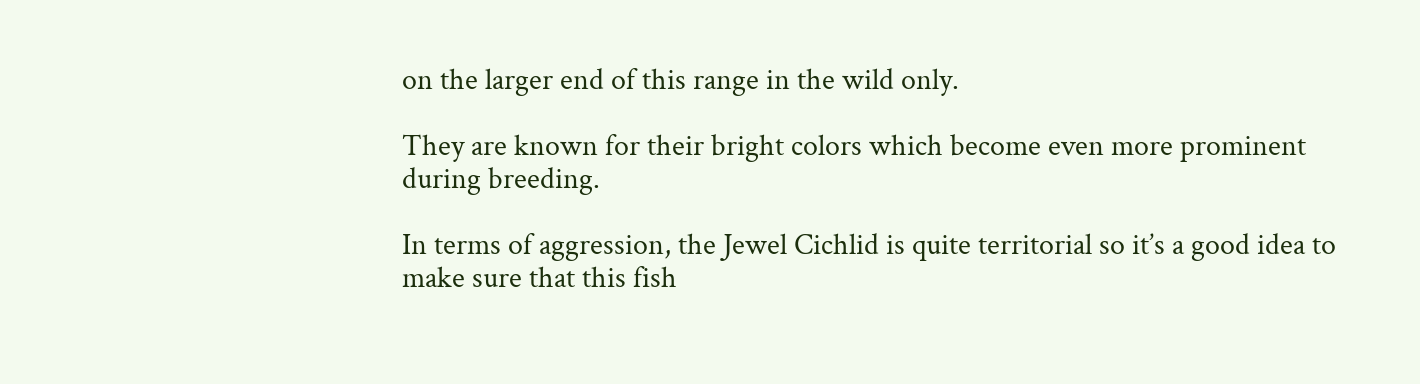on the larger end of this range in the wild only.

They are known for their bright colors which become even more prominent during breeding.

In terms of aggression, the Jewel Cichlid is quite territorial so it’s a good idea to make sure that this fish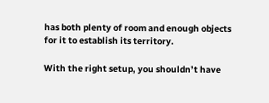has both plenty of room and enough objects for it to establish its territory.

With the right setup, you shouldn’t have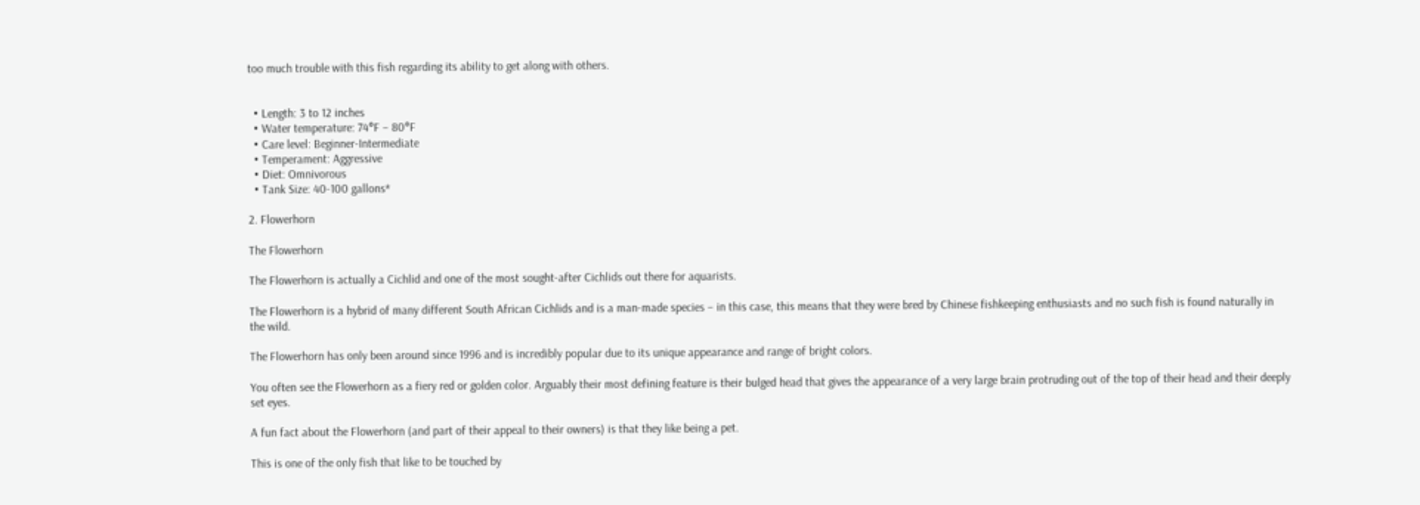too much trouble with this fish regarding its ability to get along with others.


  • Length: 3 to 12 inches
  • Water temperature: 74°F – 80°F
  • Care level: Beginner-Intermediate
  • Temperament: Aggressive
  • Diet: Omnivorous
  • Tank Size: 40-100 gallons*

2. Flowerhorn

The Flowerhorn

The Flowerhorn is actually a Cichlid and one of the most sought-after Cichlids out there for aquarists.

The Flowerhorn is a hybrid of many different South African Cichlids and is a man-made species – in this case, this means that they were bred by Chinese fishkeeping enthusiasts and no such fish is found naturally in the wild.

The Flowerhorn has only been around since 1996 and is incredibly popular due to its unique appearance and range of bright colors.

You often see the Flowerhorn as a fiery red or golden color. Arguably their most defining feature is their bulged head that gives the appearance of a very large brain protruding out of the top of their head and their deeply set eyes.

A fun fact about the Flowerhorn (and part of their appeal to their owners) is that they like being a pet.

This is one of the only fish that like to be touched by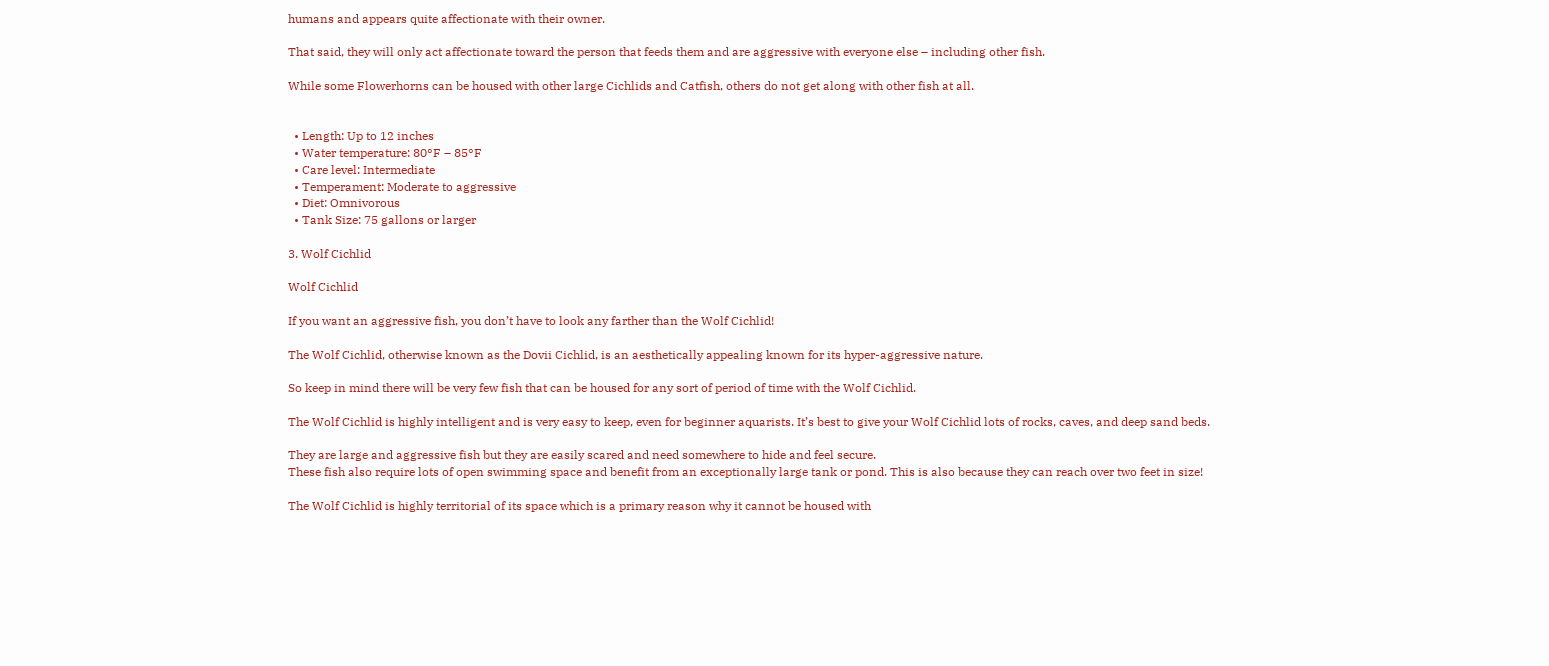humans and appears quite affectionate with their owner.

That said, they will only act affectionate toward the person that feeds them and are aggressive with everyone else – including other fish.

While some Flowerhorns can be housed with other large Cichlids and Catfish, others do not get along with other fish at all.


  • Length: Up to 12 inches
  • Water temperature: 80°F – 85°F
  • Care level: Intermediate
  • Temperament: Moderate to aggressive
  • Diet: Omnivorous
  • Tank Size: 75 gallons or larger

3. Wolf Cichlid

Wolf Cichlid

If you want an aggressive fish, you don’t have to look any farther than the Wolf Cichlid!

The Wolf Cichlid, otherwise known as the Dovii Cichlid, is an aesthetically appealing known for its hyper-aggressive nature.

So keep in mind there will be very few fish that can be housed for any sort of period of time with the Wolf Cichlid.

The Wolf Cichlid is highly intelligent and is very easy to keep, even for beginner aquarists. It’s best to give your Wolf Cichlid lots of rocks, caves, and deep sand beds.

They are large and aggressive fish but they are easily scared and need somewhere to hide and feel secure.
These fish also require lots of open swimming space and benefit from an exceptionally large tank or pond. This is also because they can reach over two feet in size!

The Wolf Cichlid is highly territorial of its space which is a primary reason why it cannot be housed with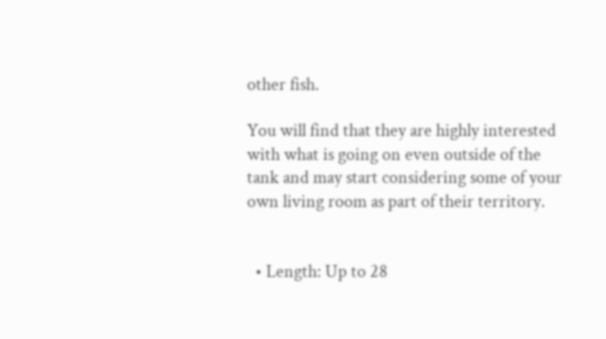other fish.

You will find that they are highly interested with what is going on even outside of the tank and may start considering some of your own living room as part of their territory.


  • Length: Up to 28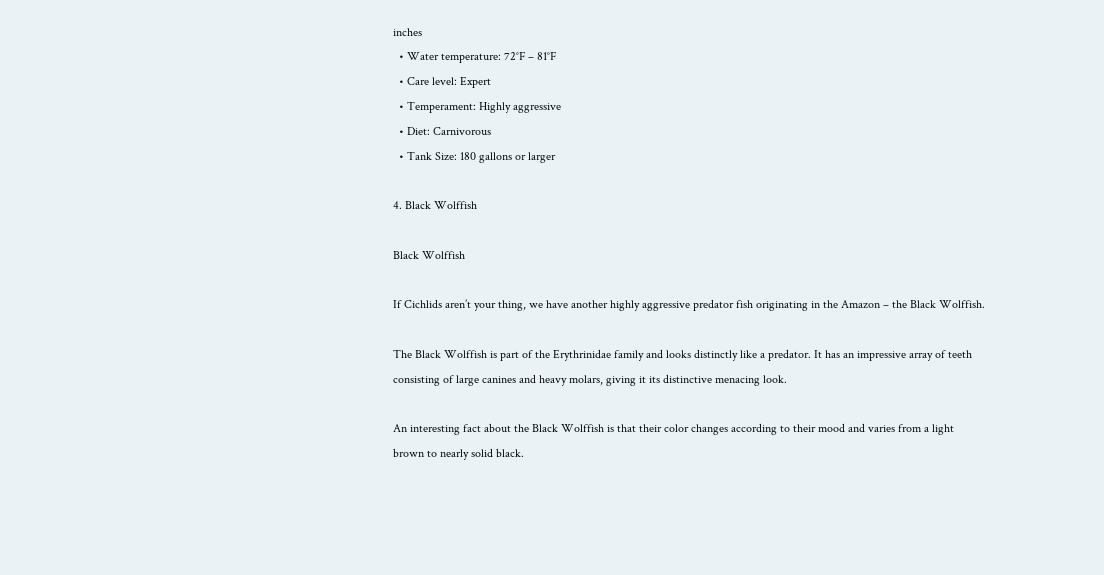inches
  • Water temperature: 72°F – 81°F
  • Care level: Expert
  • Temperament: Highly aggressive
  • Diet: Carnivorous
  • Tank Size: 180 gallons or larger

4. Black Wolffish

Black Wolffish

If Cichlids aren’t your thing, we have another highly aggressive predator fish originating in the Amazon – the Black Wolffish.

The Black Wolffish is part of the Erythrinidae family and looks distinctly like a predator. It has an impressive array of teeth consisting of large canines and heavy molars, giving it its distinctive menacing look.

An interesting fact about the Black Wolffish is that their color changes according to their mood and varies from a light brown to nearly solid black.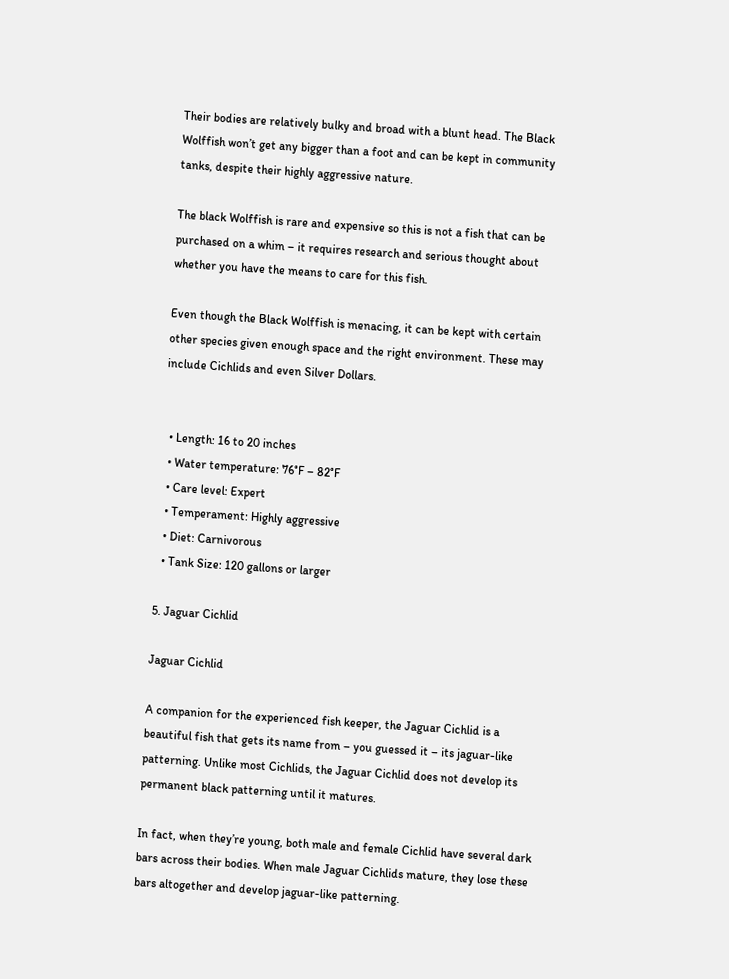Their bodies are relatively bulky and broad with a blunt head. The Black Wolffish won’t get any bigger than a foot and can be kept in community tanks, despite their highly aggressive nature.

The black Wolffish is rare and expensive so this is not a fish that can be purchased on a whim – it requires research and serious thought about whether you have the means to care for this fish.

Even though the Black Wolffish is menacing, it can be kept with certain other species given enough space and the right environment. These may include Cichlids and even Silver Dollars.


  • Length: 16 to 20 inches
  • Water temperature: 76°F – 82°F
  • Care level: Expert
  • Temperament: Highly aggressive
  • Diet: Carnivorous
  • Tank Size: 120 gallons or larger

5. Jaguar Cichlid

Jaguar Cichlid

A companion for the experienced fish keeper, the Jaguar Cichlid is a beautiful fish that gets its name from – you guessed it – its jaguar-like patterning. Unlike most Cichlids, the Jaguar Cichlid does not develop its permanent black patterning until it matures.

In fact, when they’re young, both male and female Cichlid have several dark bars across their bodies. When male Jaguar Cichlids mature, they lose these bars altogether and develop jaguar-like patterning.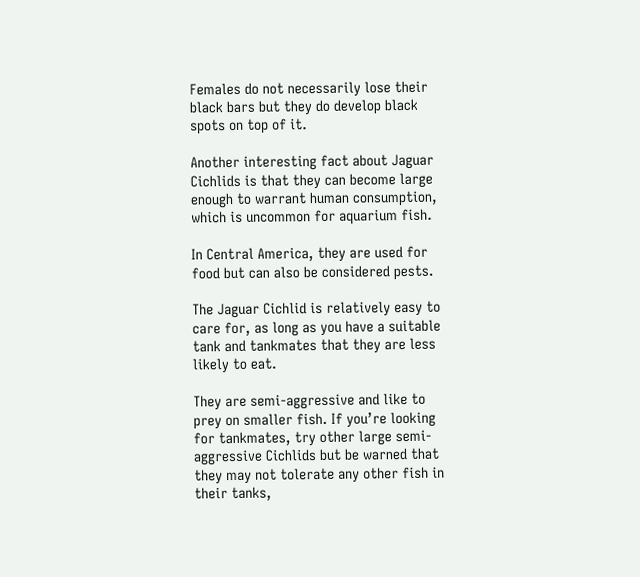Females do not necessarily lose their black bars but they do develop black spots on top of it.

Another interesting fact about Jaguar Cichlids is that they can become large enough to warrant human consumption, which is uncommon for aquarium fish.

In Central America, they are used for food but can also be considered pests.

The Jaguar Cichlid is relatively easy to care for, as long as you have a suitable tank and tankmates that they are less likely to eat.

They are semi-aggressive and like to prey on smaller fish. If you’re looking for tankmates, try other large semi-aggressive Cichlids but be warned that they may not tolerate any other fish in their tanks,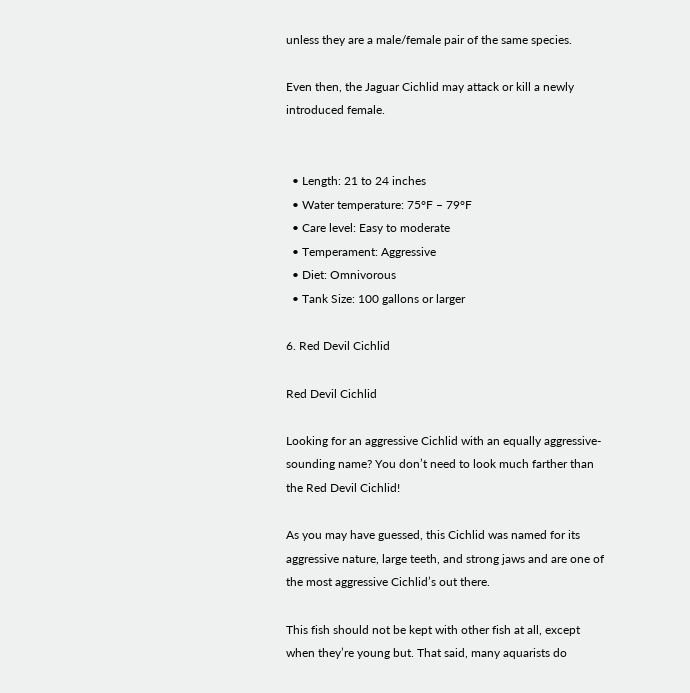unless they are a male/female pair of the same species.

Even then, the Jaguar Cichlid may attack or kill a newly introduced female.


  • Length: 21 to 24 inches
  • Water temperature: 75°F – 79°F
  • Care level: Easy to moderate
  • Temperament: Aggressive
  • Diet: Omnivorous
  • Tank Size: 100 gallons or larger

6. Red Devil Cichlid

Red Devil Cichlid

Looking for an aggressive Cichlid with an equally aggressive-sounding name? You don’t need to look much farther than the Red Devil Cichlid!

As you may have guessed, this Cichlid was named for its aggressive nature, large teeth, and strong jaws and are one of the most aggressive Cichlid’s out there.

This fish should not be kept with other fish at all, except when they’re young but. That said, many aquarists do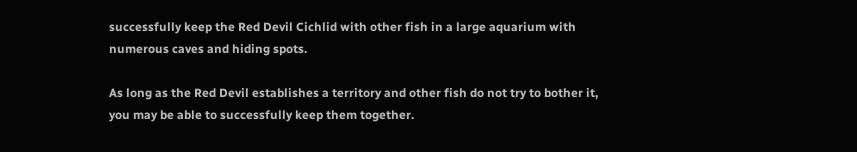successfully keep the Red Devil Cichlid with other fish in a large aquarium with numerous caves and hiding spots.

As long as the Red Devil establishes a territory and other fish do not try to bother it, you may be able to successfully keep them together.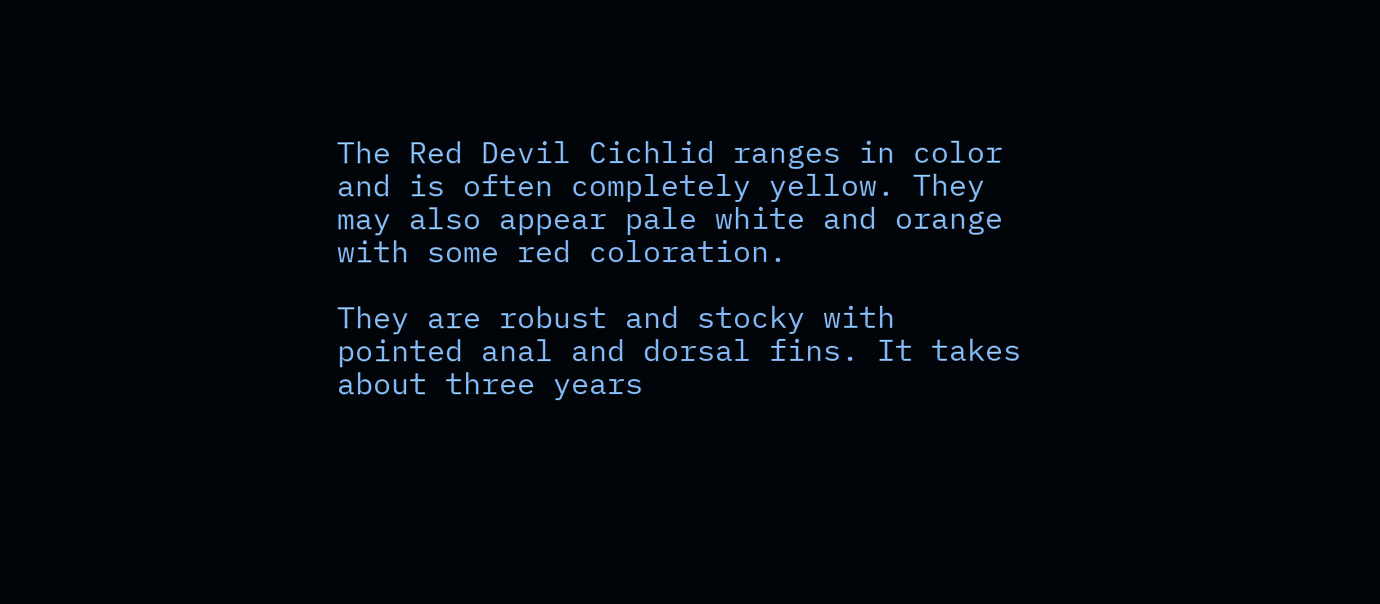The Red Devil Cichlid ranges in color and is often completely yellow. They may also appear pale white and orange with some red coloration.

They are robust and stocky with pointed anal and dorsal fins. It takes about three years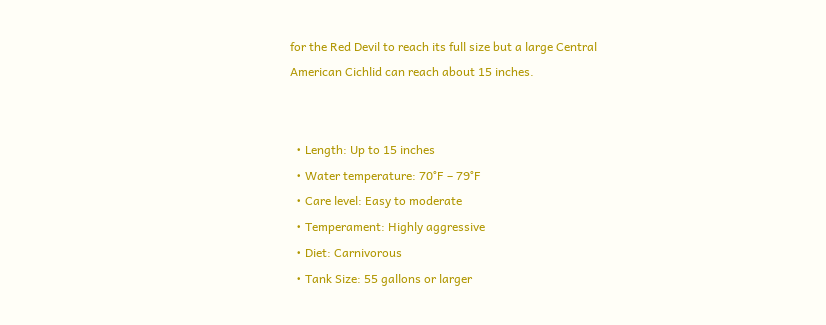for the Red Devil to reach its full size but a large Central American Cichlid can reach about 15 inches.


  • Length: Up to 15 inches
  • Water temperature: 70°F – 79°F
  • Care level: Easy to moderate
  • Temperament: Highly aggressive
  • Diet: Carnivorous
  • Tank Size: 55 gallons or larger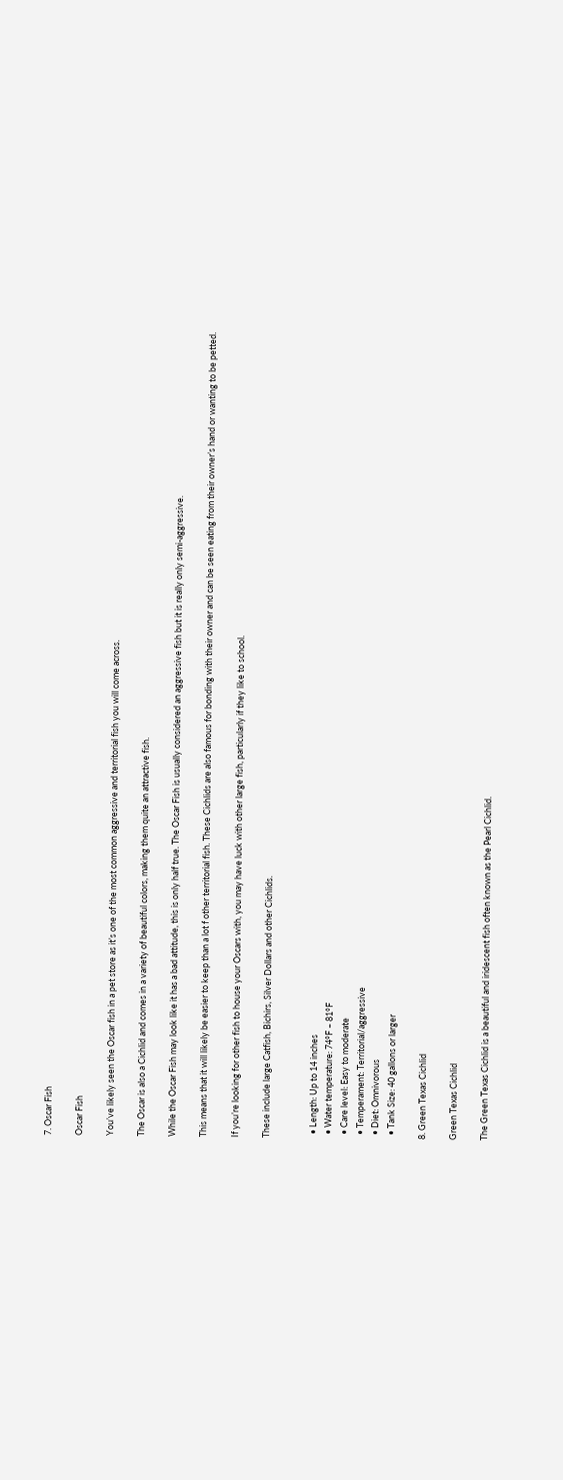7. Oscar Fish

Oscar Fish

You’ve likely seen the Oscar fish in a pet store as it’s one of the most common aggressive and territorial fish you will come across.

The Oscar is also a Cichlid and comes in a variety of beautiful colors, making them quite an attractive fish.

While the Oscar Fish may look like it has a bad attitude, this is only half true. The Oscar Fish is usually considered an aggressive fish but it is really only semi-aggressive.

This means that it will likely be easier to keep than a lot f other territorial fish. These Cichlids are also famous for bonding with their owner and can be seen eating from their owner’s hand or wanting to be petted.

If you’re looking for other fish to house your Oscars with, you may have luck with other large fish, particularly if they like to school.

These include large Catfish, Bichirs, Silver Dollars and other Cichlids.


  • Length: Up to 14 inches
  • Water temperature: 74°F – 81°F
  • Care level: Easy to moderate
  • Temperament: Territorial/aggressive
  • Diet: Omnivorous
  • Tank Size: 40 gallons or larger

8. Green Texas Cichlid

Green Texas Cichlid

The Green Texas Cichlid is a beautiful and iridescent fish often known as the Pearl Cichlid.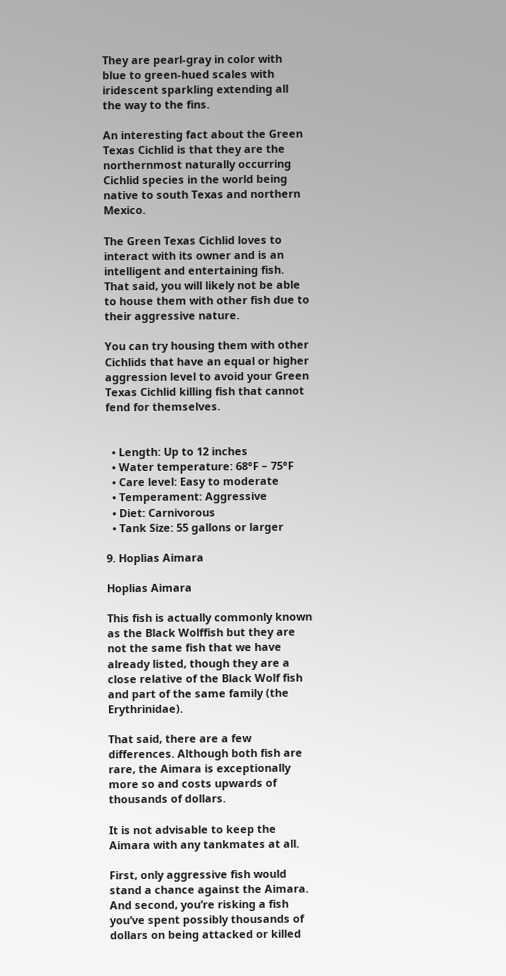They are pearl-gray in color with blue to green-hued scales with iridescent sparkling extending all the way to the fins.

An interesting fact about the Green Texas Cichlid is that they are the northernmost naturally occurring Cichlid species in the world being native to south Texas and northern Mexico.

The Green Texas Cichlid loves to interact with its owner and is an intelligent and entertaining fish. That said, you will likely not be able to house them with other fish due to their aggressive nature.

You can try housing them with other Cichlids that have an equal or higher aggression level to avoid your Green Texas Cichlid killing fish that cannot fend for themselves.


  • Length: Up to 12 inches
  • Water temperature: 68°F – 75°F
  • Care level: Easy to moderate
  • Temperament: Aggressive
  • Diet: Carnivorous
  • Tank Size: 55 gallons or larger

9. Hoplias Aimara

Hoplias Aimara

This fish is actually commonly known as the Black Wolffish but they are not the same fish that we have already listed, though they are a close relative of the Black Wolf fish and part of the same family (the Erythrinidae).

That said, there are a few differences. Although both fish are rare, the Aimara is exceptionally more so and costs upwards of thousands of dollars.

It is not advisable to keep the Aimara with any tankmates at all.

First, only aggressive fish would stand a chance against the Aimara. And second, you’re risking a fish you’ve spent possibly thousands of dollars on being attacked or killed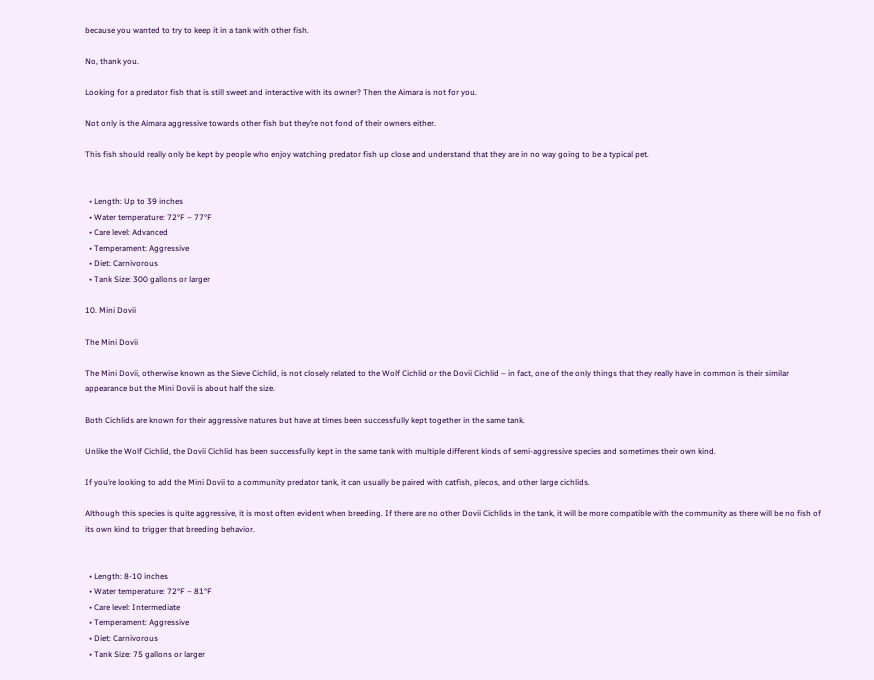because you wanted to try to keep it in a tank with other fish.

No, thank you.

Looking for a predator fish that is still sweet and interactive with its owner? Then the Aimara is not for you.

Not only is the Aimara aggressive towards other fish but they’re not fond of their owners either.

This fish should really only be kept by people who enjoy watching predator fish up close and understand that they are in no way going to be a typical pet.


  • Length: Up to 39 inches
  • Water temperature: 72°F – 77°F
  • Care level: Advanced
  • Temperament: Aggressive
  • Diet: Carnivorous
  • Tank Size: 300 gallons or larger

10. Mini Dovii

The Mini Dovii

The Mini Dovii, otherwise known as the Sieve Cichlid, is not closely related to the Wolf Cichlid or the Dovii Cichlid – in fact, one of the only things that they really have in common is their similar appearance but the Mini Dovii is about half the size.

Both Cichlids are known for their aggressive natures but have at times been successfully kept together in the same tank.

Unlike the Wolf Cichlid, the Dovii Cichlid has been successfully kept in the same tank with multiple different kinds of semi-aggressive species and sometimes their own kind.

If you’re looking to add the Mini Dovii to a community predator tank, it can usually be paired with catfish, plecos, and other large cichlids.

Although this species is quite aggressive, it is most often evident when breeding. If there are no other Dovii Cichlids in the tank, it will be more compatible with the community as there will be no fish of its own kind to trigger that breeding behavior.


  • Length: 8-10 inches
  • Water temperature: 72°F – 81°F
  • Care level: Intermediate
  • Temperament: Aggressive
  • Diet: Carnivorous
  • Tank Size: 75 gallons or larger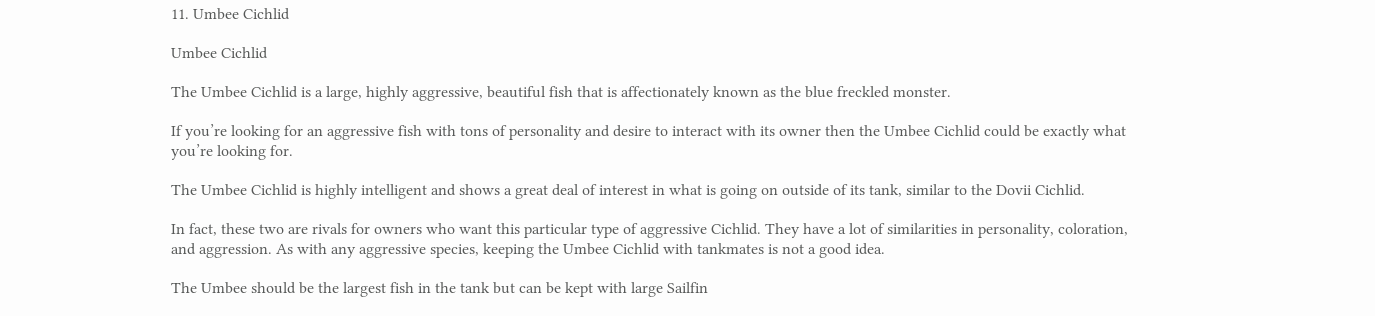11. Umbee Cichlid

Umbee Cichlid

The Umbee Cichlid is a large, highly aggressive, beautiful fish that is affectionately known as the blue freckled monster.

If you’re looking for an aggressive fish with tons of personality and desire to interact with its owner then the Umbee Cichlid could be exactly what you’re looking for.

The Umbee Cichlid is highly intelligent and shows a great deal of interest in what is going on outside of its tank, similar to the Dovii Cichlid.

In fact, these two are rivals for owners who want this particular type of aggressive Cichlid. They have a lot of similarities in personality, coloration, and aggression. As with any aggressive species, keeping the Umbee Cichlid with tankmates is not a good idea.

The Umbee should be the largest fish in the tank but can be kept with large Sailfin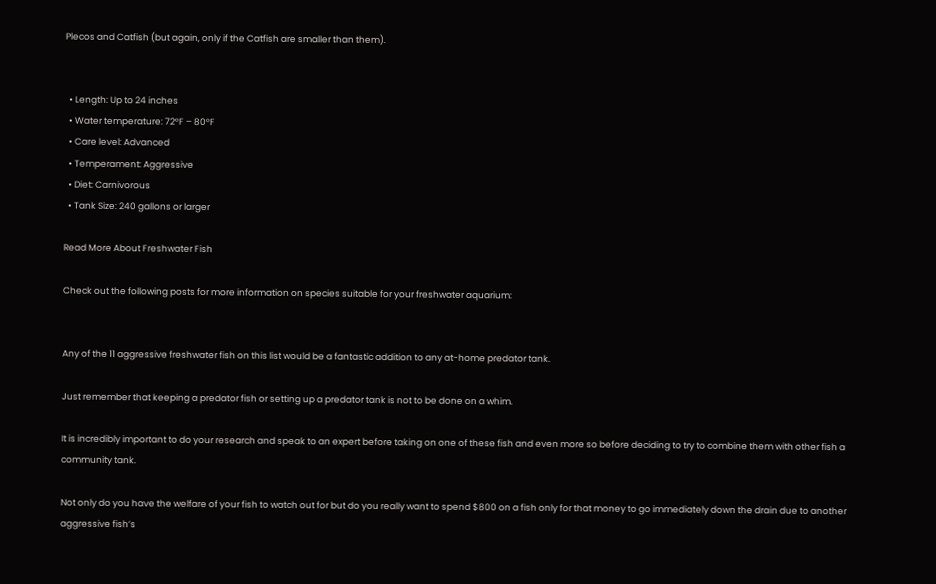Plecos and Catfish (but again, only if the Catfish are smaller than them).


  • Length: Up to 24 inches
  • Water temperature: 72°F – 80°F
  • Care level: Advanced
  • Temperament: Aggressive
  • Diet: Carnivorous
  • Tank Size: 240 gallons or larger

Read More About Freshwater Fish

Check out the following posts for more information on species suitable for your freshwater aquarium:


Any of the 11 aggressive freshwater fish on this list would be a fantastic addition to any at-home predator tank.

Just remember that keeping a predator fish or setting up a predator tank is not to be done on a whim.

It is incredibly important to do your research and speak to an expert before taking on one of these fish and even more so before deciding to try to combine them with other fish a community tank.

Not only do you have the welfare of your fish to watch out for but do you really want to spend $800 on a fish only for that money to go immediately down the drain due to another aggressive fish’s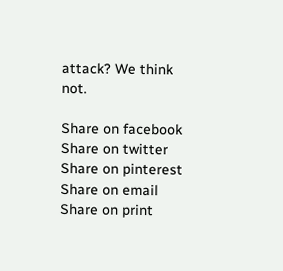attack? We think not.

Share on facebook
Share on twitter
Share on pinterest
Share on email
Share on print